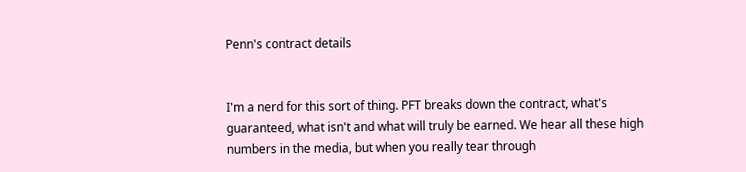Penn's contract details


I'm a nerd for this sort of thing. PFT breaks down the contract, what's guaranteed, what isn't and what will truly be earned. We hear all these high numbers in the media, but when you really tear through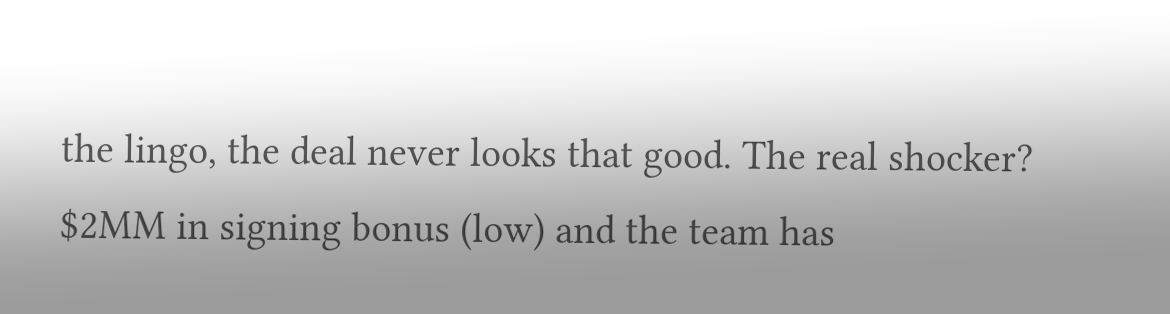the lingo, the deal never looks that good. The real shocker? $2MM in signing bonus (low) and the team has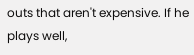outs that aren't expensive. If he plays well,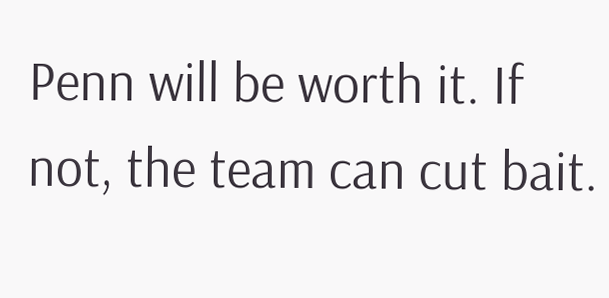Penn will be worth it. If not, the team can cut bait.